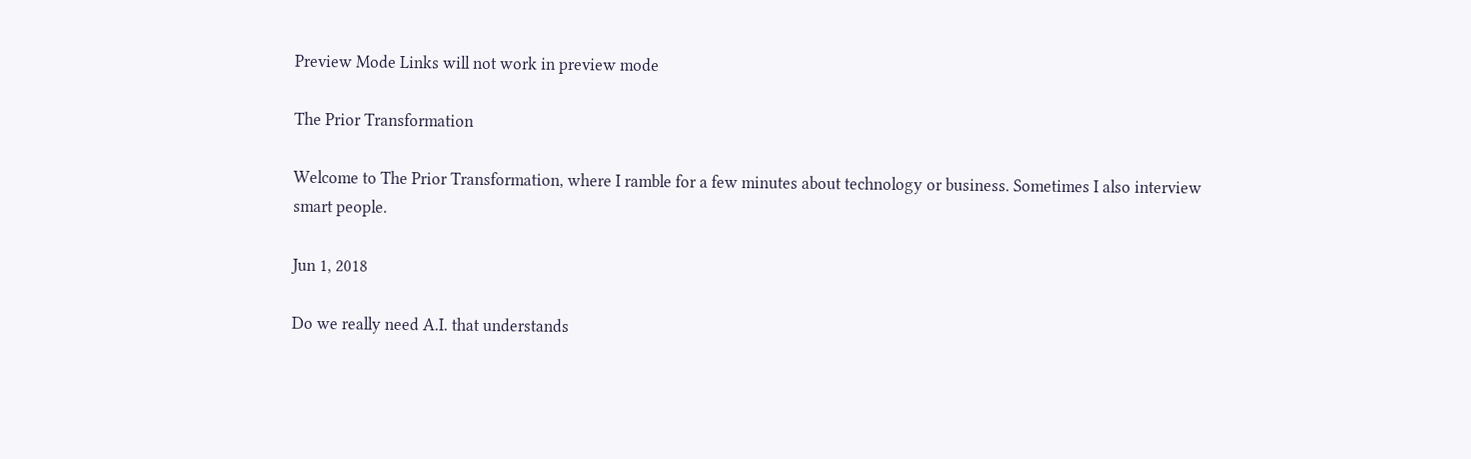Preview Mode Links will not work in preview mode

The Prior Transformation

Welcome to The Prior Transformation, where I ramble for a few minutes about technology or business. Sometimes I also interview smart people.

Jun 1, 2018

Do we really need A.I. that understands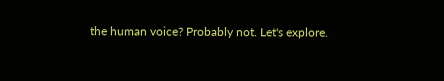the human voice? Probably not. Let's explore.